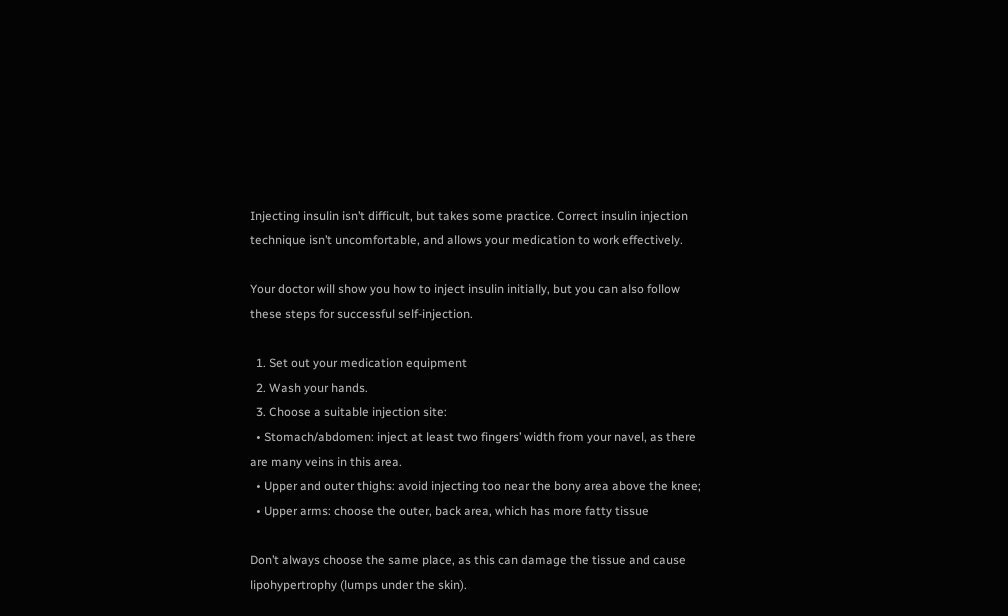Injecting insulin isn’t difficult, but takes some practice. Correct insulin injection technique isn’t uncomfortable, and allows your medication to work effectively.

Your doctor will show you how to inject insulin initially, but you can also follow these steps for successful self-injection.

  1. Set out your medication equipment
  2. Wash your hands.
  3. Choose a suitable injection site:
  • Stomach/abdomen: inject at least two fingers’ width from your navel, as there are many veins in this area.
  • Upper and outer thighs: avoid injecting too near the bony area above the knee;
  • Upper arms: choose the outer, back area, which has more fatty tissue

Don’t always choose the same place, as this can damage the tissue and cause lipohypertrophy (lumps under the skin).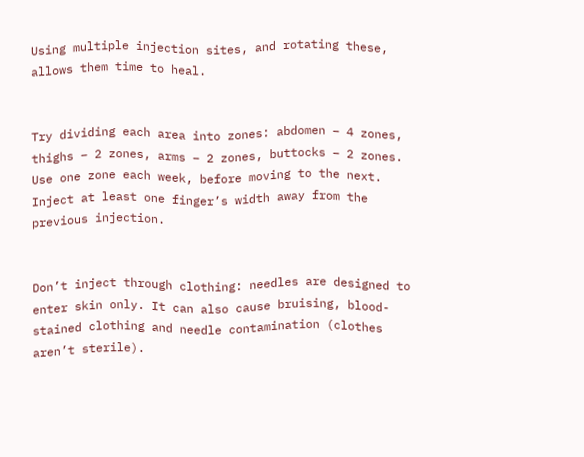Using multiple injection sites, and rotating these, allows them time to heal.


Try dividing each area into zones: abdomen – 4 zones, thighs – 2 zones, arms – 2 zones, buttocks – 2 zones. Use one zone each week, before moving to the next. Inject at least one finger’s width away from the previous injection.


Don’t inject through clothing: needles are designed to enter skin only. It can also cause bruising, blood-stained clothing and needle contamination (clothes aren’t sterile).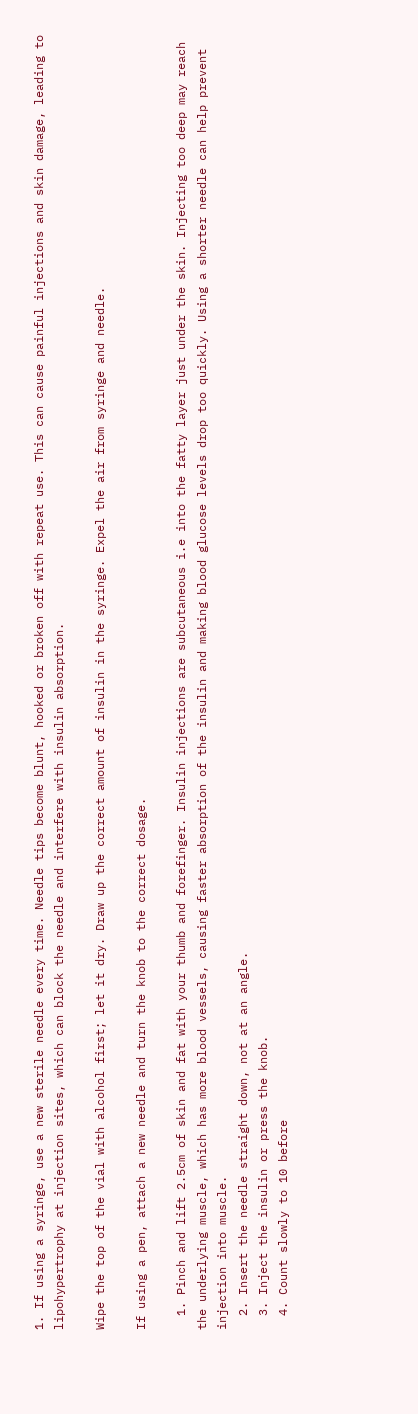1. If using a syringe, use a new sterile needle every time. Needle tips become blunt, hooked or broken off with repeat use. This can cause painful injections and skin damage, leading to lipohypertrophy at injection sites, which can block the needle and interfere with insulin absorption.

Wipe the top of the vial with alcohol first; let it dry. Draw up the correct amount of insulin in the syringe. Expel the air from syringe and needle.

If using a pen, attach a new needle and turn the knob to the correct dosage.

  1. Pinch and lift 2.5cm of skin and fat with your thumb and forefinger. Insulin injections are subcutaneous i.e into the fatty layer just under the skin. Injecting too deep may reach the underlying muscle, which has more blood vessels, causing faster absorption of the insulin and making blood glucose levels drop too quickly. Using a shorter needle can help prevent injection into muscle.
  2. Insert the needle straight down, not at an angle.
  3. Inject the insulin or press the knob.
  4. Count slowly to 10 before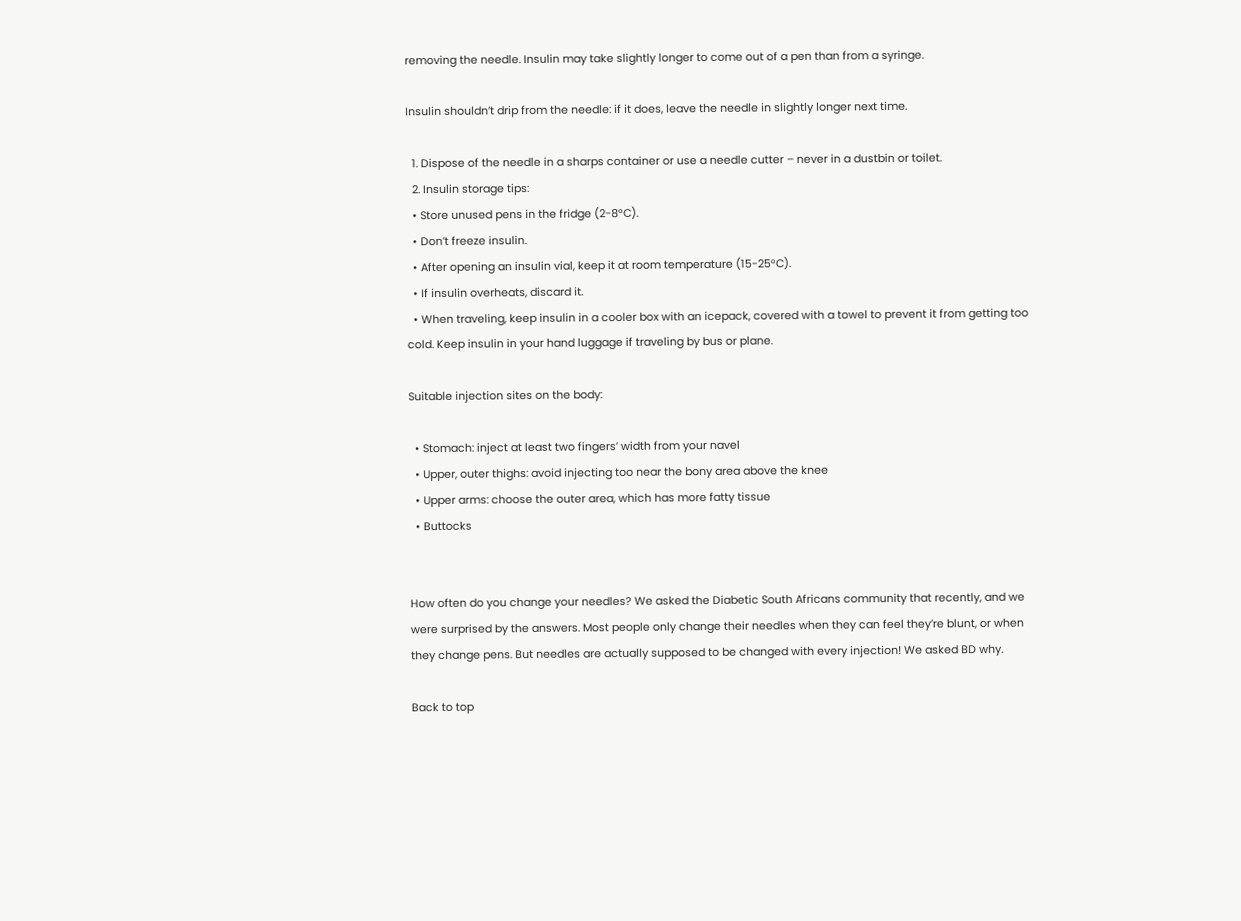removing the needle. Insulin may take slightly longer to come out of a pen than from a syringe.

Insulin shouldn’t drip from the needle: if it does, leave the needle in slightly longer next time.

  1. Dispose of the needle in a sharps container or use a needle cutter – never in a dustbin or toilet.
  2. Insulin storage tips:
  • Store unused pens in the fridge (2-8°C).
  • Don’t freeze insulin.
  • After opening an insulin vial, keep it at room temperature (15-25°C).
  • If insulin overheats, discard it.
  • When traveling, keep insulin in a cooler box with an icepack, covered with a towel to prevent it from getting too cold. Keep insulin in your hand luggage if traveling by bus or plane.

Suitable injection sites on the body:

  • Stomach: inject at least two fingers’ width from your navel
  • Upper, outer thighs: avoid injecting too near the bony area above the knee
  • Upper arms: choose the outer area, which has more fatty tissue
  • Buttocks


How often do you change your needles? We asked the Diabetic South Africans community that recently, and we were surprised by the answers. Most people only change their needles when they can feel they’re blunt, or when they change pens. But needles are actually supposed to be changed with every injection! We asked BD why.

Back to top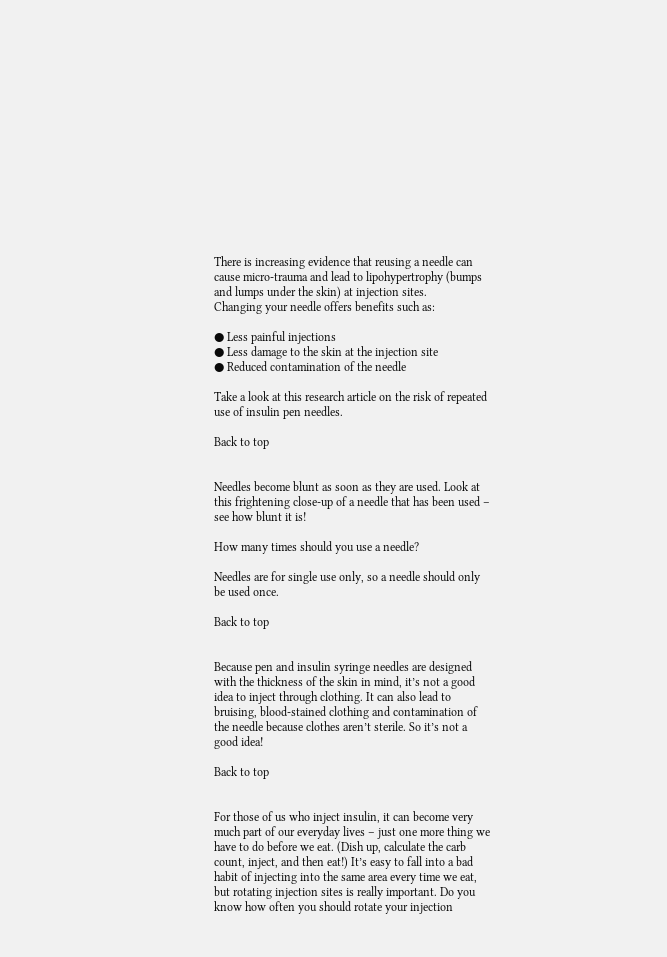There is increasing evidence that reusing a needle can cause micro-trauma and lead to lipohypertrophy (bumps and lumps under the skin) at injection sites.
Changing your needle offers benefits such as:

● Less painful injections
● Less damage to the skin at the injection site
● Reduced contamination of the needle

Take a look at this research article on the risk of repeated use of insulin pen needles.

Back to top


Needles become blunt as soon as they are used. Look at this frightening close-up of a needle that has been used – see how blunt it is!

How many times should you use a needle?

Needles are for single use only, so a needle should only be used once.

Back to top


Because pen and insulin syringe needles are designed with the thickness of the skin in mind, it’s not a good idea to inject through clothing. It can also lead to bruising, blood-stained clothing and contamination of the needle because clothes aren’t sterile. So it’s not a good idea!

Back to top


For those of us who inject insulin, it can become very much part of our everyday lives – just one more thing we have to do before we eat. (Dish up, calculate the carb count, inject, and then eat!) It’s easy to fall into a bad habit of injecting into the same area every time we eat, but rotating injection sites is really important. Do you know how often you should rotate your injection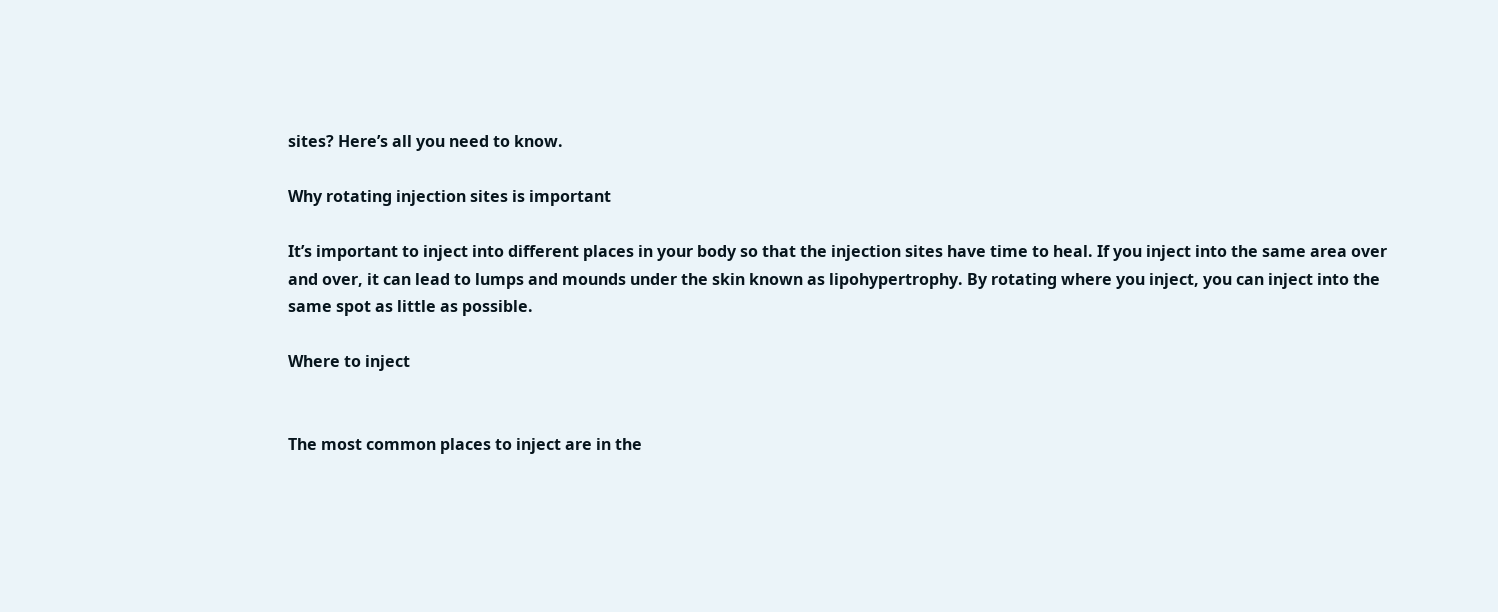sites? Here’s all you need to know.

Why rotating injection sites is important

It’s important to inject into different places in your body so that the injection sites have time to heal. If you inject into the same area over and over, it can lead to lumps and mounds under the skin known as lipohypertrophy. By rotating where you inject, you can inject into the same spot as little as possible.

Where to inject


The most common places to inject are in the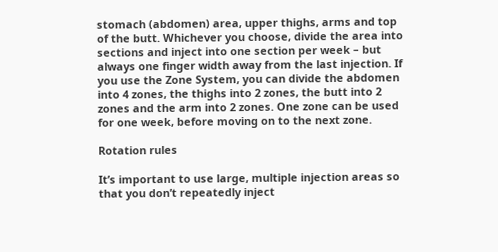stomach (abdomen) area, upper thighs, arms and top of the butt. Whichever you choose, divide the area into sections and inject into one section per week – but always one finger width away from the last injection. If you use the Zone System, you can divide the abdomen into 4 zones, the thighs into 2 zones, the butt into 2 zones and the arm into 2 zones. One zone can be used for one week, before moving on to the next zone.

Rotation rules

It’s important to use large, multiple injection areas so that you don’t repeatedly inject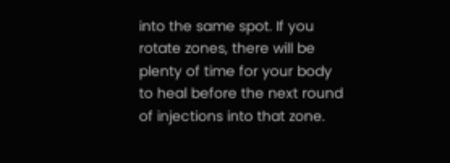into the same spot. If you rotate zones, there will be plenty of time for your body to heal before the next round of injections into that zone.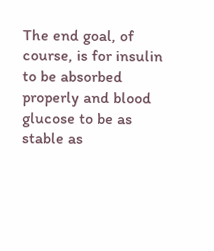The end goal, of course, is for insulin to be absorbed properly and blood glucose to be as stable as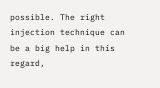possible. The right injection technique can be a big help in this regard,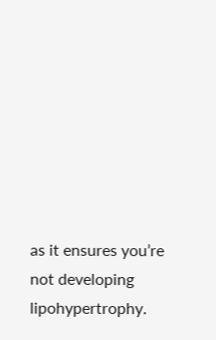as it ensures you’re not developing lipohypertrophy.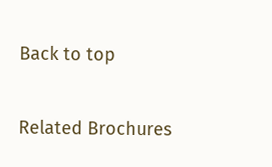Back to top

Related Brochures